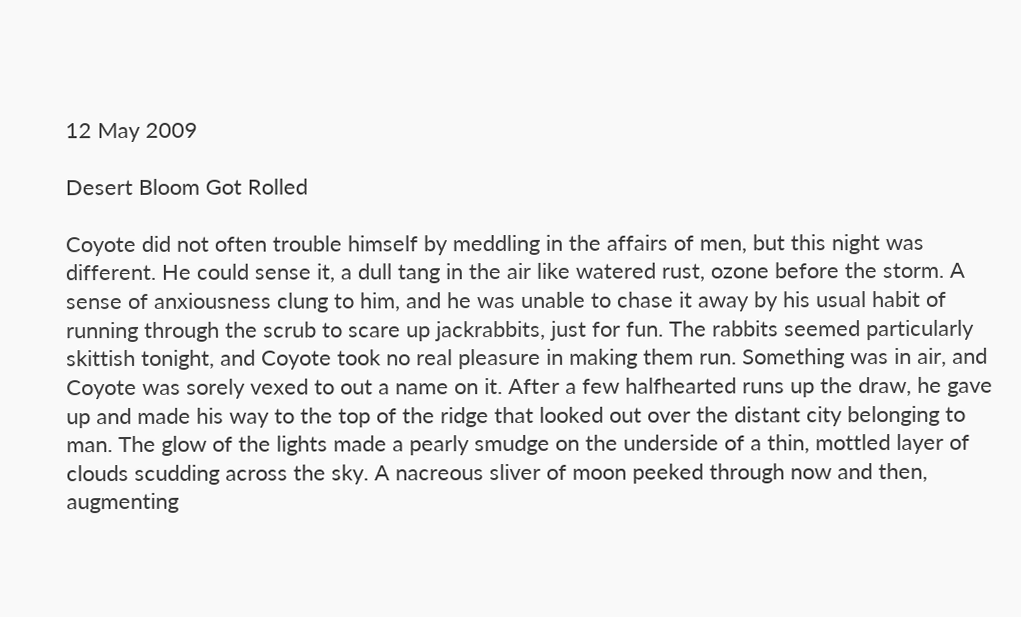12 May 2009

Desert Bloom Got Rolled

Coyote did not often trouble himself by meddling in the affairs of men, but this night was different. He could sense it, a dull tang in the air like watered rust, ozone before the storm. A sense of anxiousness clung to him, and he was unable to chase it away by his usual habit of running through the scrub to scare up jackrabbits, just for fun. The rabbits seemed particularly skittish tonight, and Coyote took no real pleasure in making them run. Something was in air, and Coyote was sorely vexed to out a name on it. After a few halfhearted runs up the draw, he gave up and made his way to the top of the ridge that looked out over the distant city belonging to man. The glow of the lights made a pearly smudge on the underside of a thin, mottled layer of clouds scudding across the sky. A nacreous sliver of moon peeked through now and then, augmenting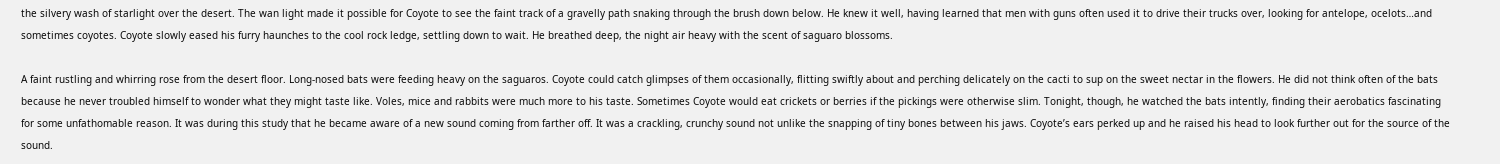the silvery wash of starlight over the desert. The wan light made it possible for Coyote to see the faint track of a gravelly path snaking through the brush down below. He knew it well, having learned that men with guns often used it to drive their trucks over, looking for antelope, ocelots…and sometimes coyotes. Coyote slowly eased his furry haunches to the cool rock ledge, settling down to wait. He breathed deep, the night air heavy with the scent of saguaro blossoms.

A faint rustling and whirring rose from the desert floor. Long-nosed bats were feeding heavy on the saguaros. Coyote could catch glimpses of them occasionally, flitting swiftly about and perching delicately on the cacti to sup on the sweet nectar in the flowers. He did not think often of the bats because he never troubled himself to wonder what they might taste like. Voles, mice and rabbits were much more to his taste. Sometimes Coyote would eat crickets or berries if the pickings were otherwise slim. Tonight, though, he watched the bats intently, finding their aerobatics fascinating for some unfathomable reason. It was during this study that he became aware of a new sound coming from farther off. It was a crackling, crunchy sound not unlike the snapping of tiny bones between his jaws. Coyote’s ears perked up and he raised his head to look further out for the source of the sound.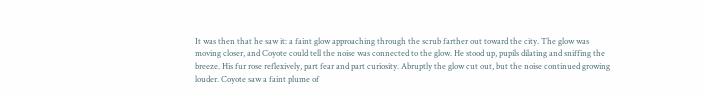It was then that he saw it: a faint glow approaching through the scrub farther out toward the city. The glow was moving closer, and Coyote could tell the noise was connected to the glow. He stood up, pupils dilating and sniffing the breeze. His fur rose reflexively, part fear and part curiosity. Abruptly the glow cut out, but the noise continued growing louder. Coyote saw a faint plume of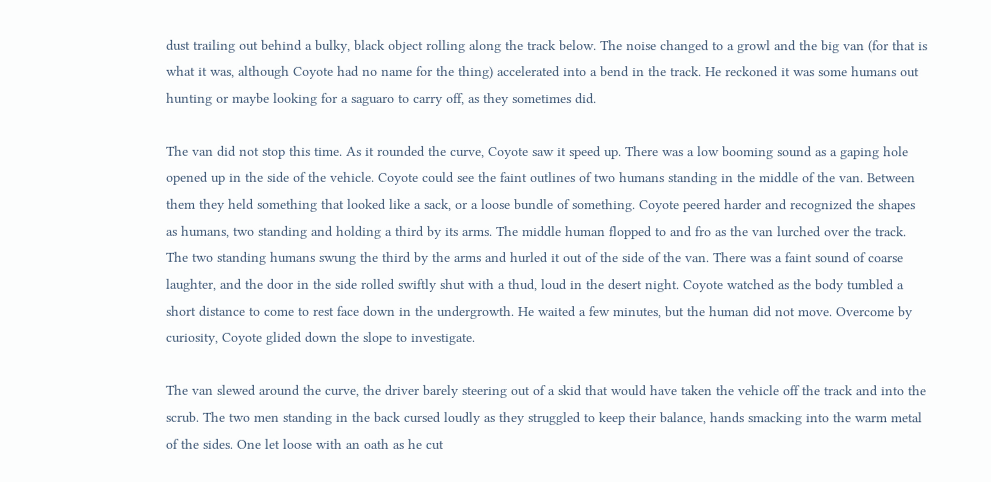dust trailing out behind a bulky, black object rolling along the track below. The noise changed to a growl and the big van (for that is what it was, although Coyote had no name for the thing) accelerated into a bend in the track. He reckoned it was some humans out hunting or maybe looking for a saguaro to carry off, as they sometimes did.

The van did not stop this time. As it rounded the curve, Coyote saw it speed up. There was a low booming sound as a gaping hole opened up in the side of the vehicle. Coyote could see the faint outlines of two humans standing in the middle of the van. Between them they held something that looked like a sack, or a loose bundle of something. Coyote peered harder and recognized the shapes as humans, two standing and holding a third by its arms. The middle human flopped to and fro as the van lurched over the track. The two standing humans swung the third by the arms and hurled it out of the side of the van. There was a faint sound of coarse laughter, and the door in the side rolled swiftly shut with a thud, loud in the desert night. Coyote watched as the body tumbled a short distance to come to rest face down in the undergrowth. He waited a few minutes, but the human did not move. Overcome by curiosity, Coyote glided down the slope to investigate.

The van slewed around the curve, the driver barely steering out of a skid that would have taken the vehicle off the track and into the scrub. The two men standing in the back cursed loudly as they struggled to keep their balance, hands smacking into the warm metal of the sides. One let loose with an oath as he cut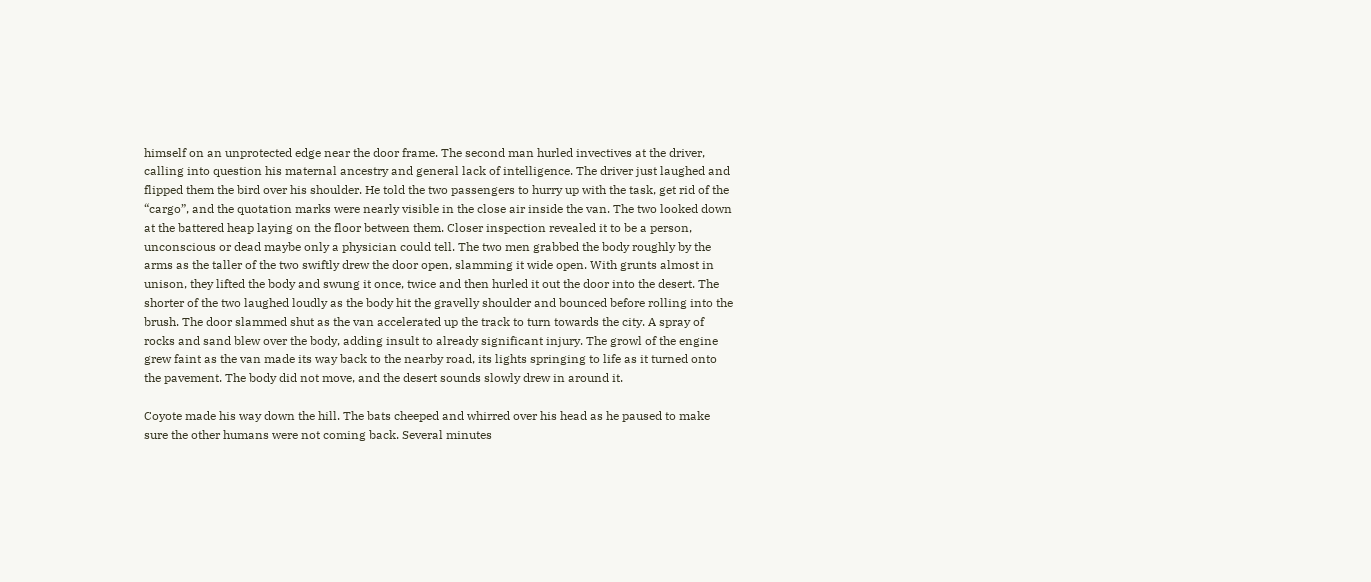himself on an unprotected edge near the door frame. The second man hurled invectives at the driver, calling into question his maternal ancestry and general lack of intelligence. The driver just laughed and flipped them the bird over his shoulder. He told the two passengers to hurry up with the task, get rid of the “cargo”, and the quotation marks were nearly visible in the close air inside the van. The two looked down at the battered heap laying on the floor between them. Closer inspection revealed it to be a person, unconscious or dead maybe only a physician could tell. The two men grabbed the body roughly by the arms as the taller of the two swiftly drew the door open, slamming it wide open. With grunts almost in unison, they lifted the body and swung it once, twice and then hurled it out the door into the desert. The shorter of the two laughed loudly as the body hit the gravelly shoulder and bounced before rolling into the brush. The door slammed shut as the van accelerated up the track to turn towards the city. A spray of rocks and sand blew over the body, adding insult to already significant injury. The growl of the engine grew faint as the van made its way back to the nearby road, its lights springing to life as it turned onto the pavement. The body did not move, and the desert sounds slowly drew in around it.

Coyote made his way down the hill. The bats cheeped and whirred over his head as he paused to make sure the other humans were not coming back. Several minutes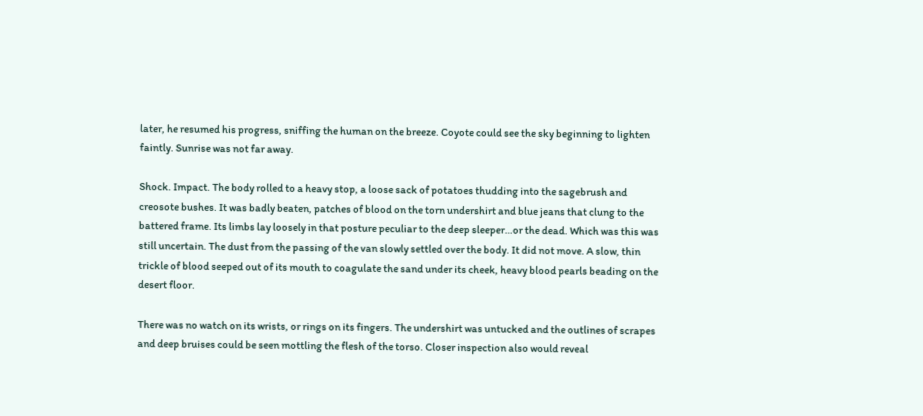later, he resumed his progress, sniffing the human on the breeze. Coyote could see the sky beginning to lighten faintly. Sunrise was not far away.

Shock. Impact. The body rolled to a heavy stop, a loose sack of potatoes thudding into the sagebrush and creosote bushes. It was badly beaten, patches of blood on the torn undershirt and blue jeans that clung to the battered frame. Its limbs lay loosely in that posture peculiar to the deep sleeper…or the dead. Which was this was still uncertain. The dust from the passing of the van slowly settled over the body. It did not move. A slow, thin trickle of blood seeped out of its mouth to coagulate the sand under its cheek, heavy blood pearls beading on the desert floor.

There was no watch on its wrists, or rings on its fingers. The undershirt was untucked and the outlines of scrapes and deep bruises could be seen mottling the flesh of the torso. Closer inspection also would reveal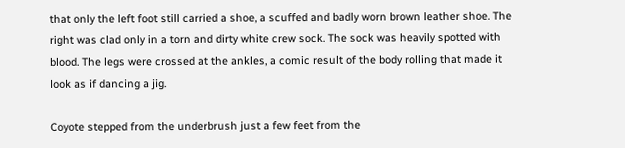that only the left foot still carried a shoe, a scuffed and badly worn brown leather shoe. The right was clad only in a torn and dirty white crew sock. The sock was heavily spotted with blood. The legs were crossed at the ankles, a comic result of the body rolling that made it look as if dancing a jig.

Coyote stepped from the underbrush just a few feet from the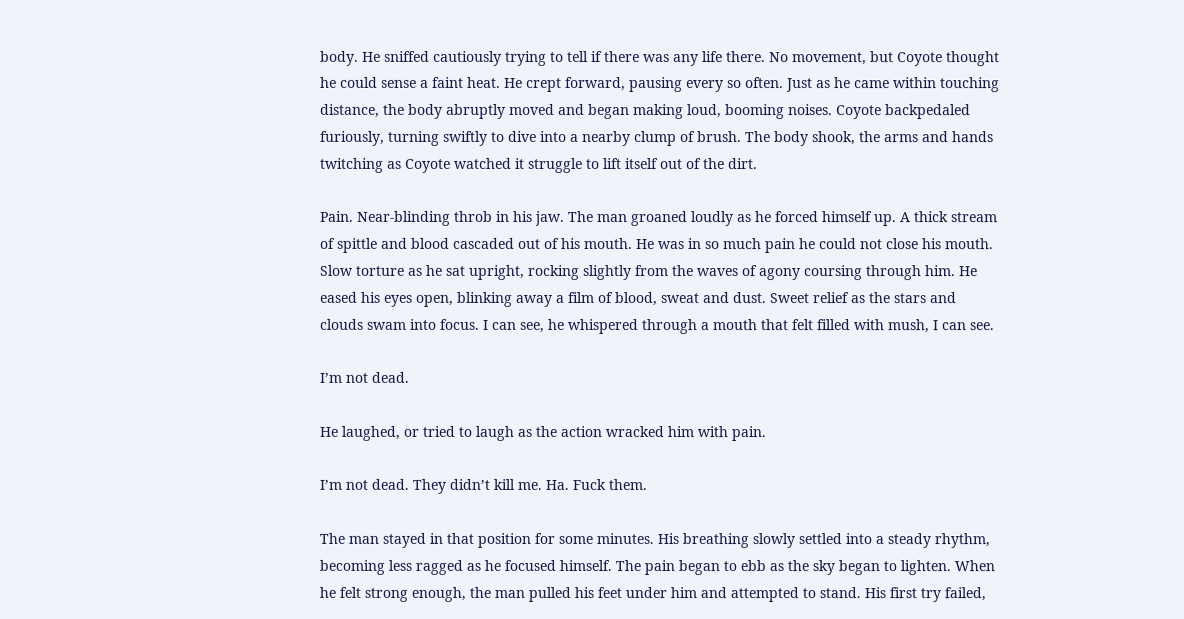body. He sniffed cautiously trying to tell if there was any life there. No movement, but Coyote thought he could sense a faint heat. He crept forward, pausing every so often. Just as he came within touching distance, the body abruptly moved and began making loud, booming noises. Coyote backpedaled furiously, turning swiftly to dive into a nearby clump of brush. The body shook, the arms and hands twitching as Coyote watched it struggle to lift itself out of the dirt.

Pain. Near-blinding throb in his jaw. The man groaned loudly as he forced himself up. A thick stream of spittle and blood cascaded out of his mouth. He was in so much pain he could not close his mouth. Slow torture as he sat upright, rocking slightly from the waves of agony coursing through him. He eased his eyes open, blinking away a film of blood, sweat and dust. Sweet relief as the stars and clouds swam into focus. I can see, he whispered through a mouth that felt filled with mush, I can see.

I’m not dead.

He laughed, or tried to laugh as the action wracked him with pain.

I’m not dead. They didn’t kill me. Ha. Fuck them.

The man stayed in that position for some minutes. His breathing slowly settled into a steady rhythm, becoming less ragged as he focused himself. The pain began to ebb as the sky began to lighten. When he felt strong enough, the man pulled his feet under him and attempted to stand. His first try failed,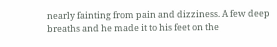nearly fainting from pain and dizziness. A few deep breaths and he made it to his feet on the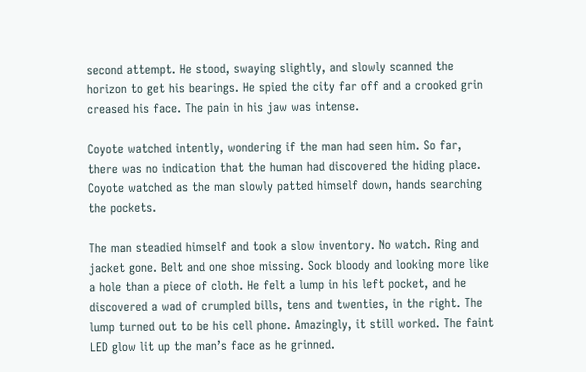second attempt. He stood, swaying slightly, and slowly scanned the horizon to get his bearings. He spied the city far off and a crooked grin creased his face. The pain in his jaw was intense.

Coyote watched intently, wondering if the man had seen him. So far, there was no indication that the human had discovered the hiding place. Coyote watched as the man slowly patted himself down, hands searching the pockets.

The man steadied himself and took a slow inventory. No watch. Ring and jacket gone. Belt and one shoe missing. Sock bloody and looking more like a hole than a piece of cloth. He felt a lump in his left pocket, and he discovered a wad of crumpled bills, tens and twenties, in the right. The lump turned out to be his cell phone. Amazingly, it still worked. The faint LED glow lit up the man’s face as he grinned.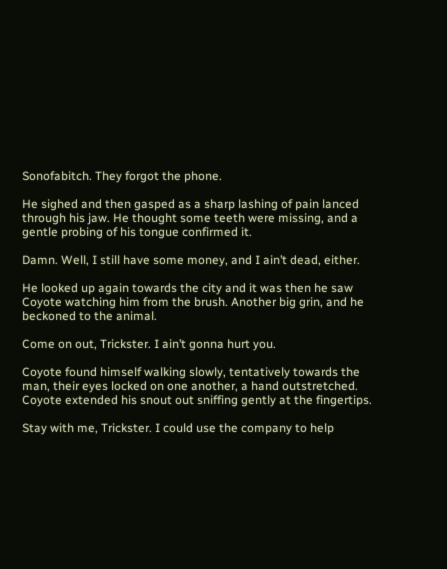Sonofabitch. They forgot the phone.

He sighed and then gasped as a sharp lashing of pain lanced through his jaw. He thought some teeth were missing, and a gentle probing of his tongue confirmed it.

Damn. Well, I still have some money, and I ain’t dead, either.

He looked up again towards the city and it was then he saw Coyote watching him from the brush. Another big grin, and he beckoned to the animal.

Come on out, Trickster. I ain’t gonna hurt you.

Coyote found himself walking slowly, tentatively towards the man, their eyes locked on one another, a hand outstretched. Coyote extended his snout out sniffing gently at the fingertips.

Stay with me, Trickster. I could use the company to help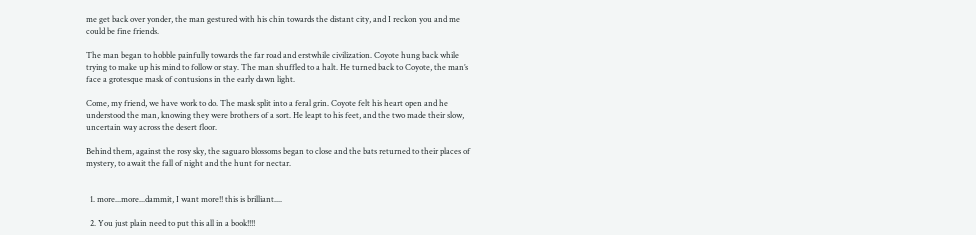me get back over yonder, the man gestured with his chin towards the distant city, and I reckon you and me could be fine friends.

The man began to hobble painfully towards the far road and erstwhile civilization. Coyote hung back while trying to make up his mind to follow or stay. The man shuffled to a halt. He turned back to Coyote, the man’s face a grotesque mask of contusions in the early dawn light.

Come, my friend, we have work to do. The mask split into a feral grin. Coyote felt his heart open and he understood the man, knowing they were brothers of a sort. He leapt to his feet, and the two made their slow, uncertain way across the desert floor.

Behind them, against the rosy sky, the saguaro blossoms began to close and the bats returned to their places of mystery, to await the fall of night and the hunt for nectar.


  1. more...more...dammit, I want more!! this is brilliant....

  2. You just plain need to put this all in a book!!!!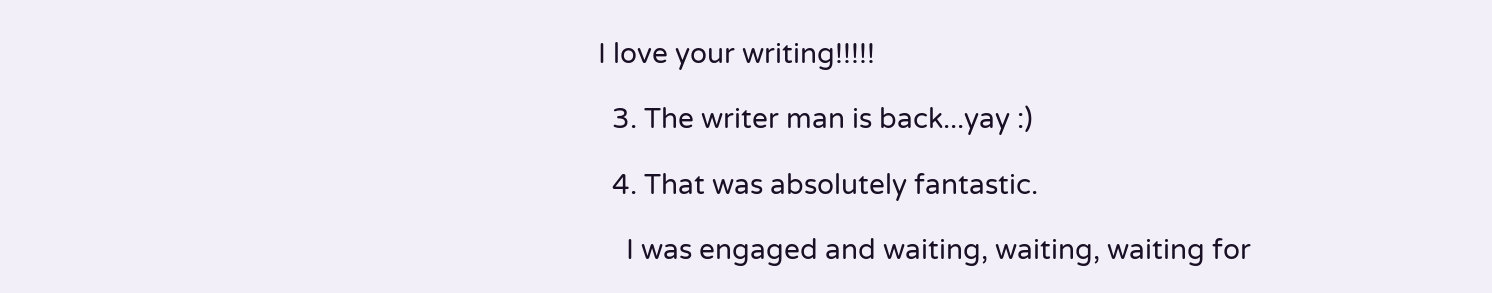I love your writing!!!!!

  3. The writer man is back...yay :)

  4. That was absolutely fantastic.

    I was engaged and waiting, waiting, waiting for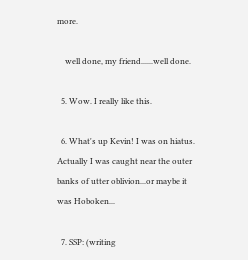more.

    well done, my friend......well done.

  5. Wow. I really like this.

  6. What's up Kevin! I was on hiatus. Actually I was caught near the outer banks of utter oblivion...or maybe it was Hoboken...

  7. SSP: (writing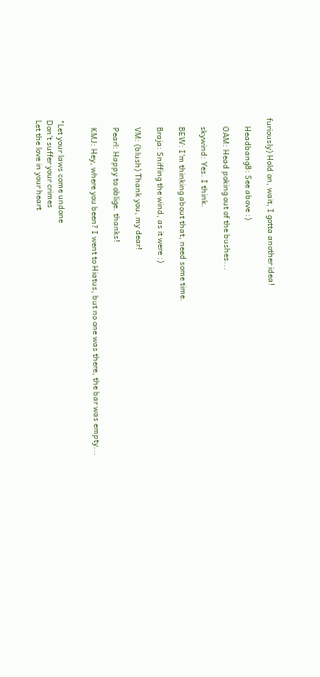furiously) Hold on, wait, I gotta another idea!

    Headbang8: See above :)

    OAM: Head poking out of the bushes...

    skywind: Yes. I think.

    BEW: I'm thinking about that, need some time.

    Braja: Sniffing the wind, as it were :)

    VM: (blush) Thank you, my dear!

    Pearl: Happy to oblige. thanks!

    KMJ: Hey, where you been? I went to Hiatus, but no one was there, the bar was empty...


"Let your laws come undone
Don't suffer your crimes
Let the love in your heart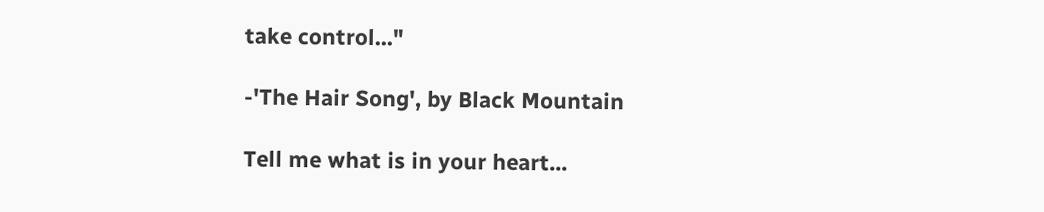take control..."

-'The Hair Song', by Black Mountain

Tell me what is in your heart...